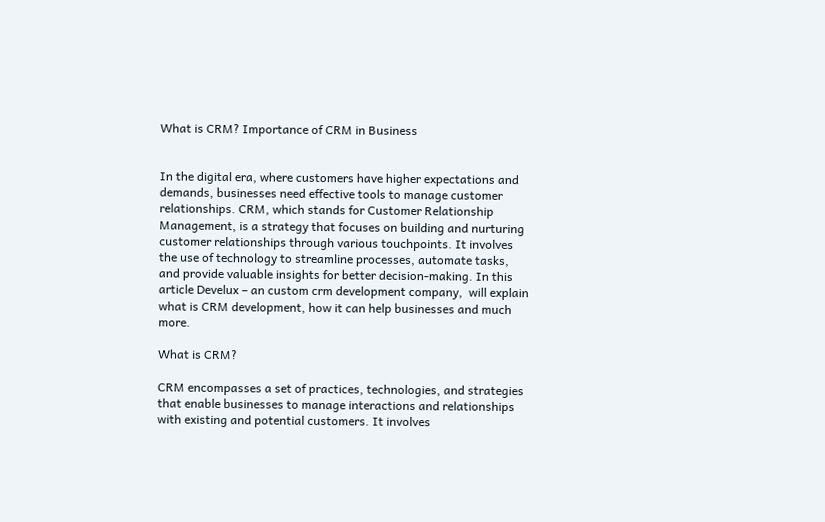What is CRM? Importance of CRM in Business


In the digital era, where customers have higher expectations and demands, businesses need effective tools to manage customer relationships. CRM, which stands for Customer Relationship Management, is a strategy that focuses on building and nurturing customer relationships through various touchpoints. It involves the use of technology to streamline processes, automate tasks, and provide valuable insights for better decision-making. In this article Develux – an custom crm development company,  will explain what is CRM development, how it can help businesses and much more.

What is CRM?

CRM encompasses a set of practices, technologies, and strategies that enable businesses to manage interactions and relationships with existing and potential customers. It involves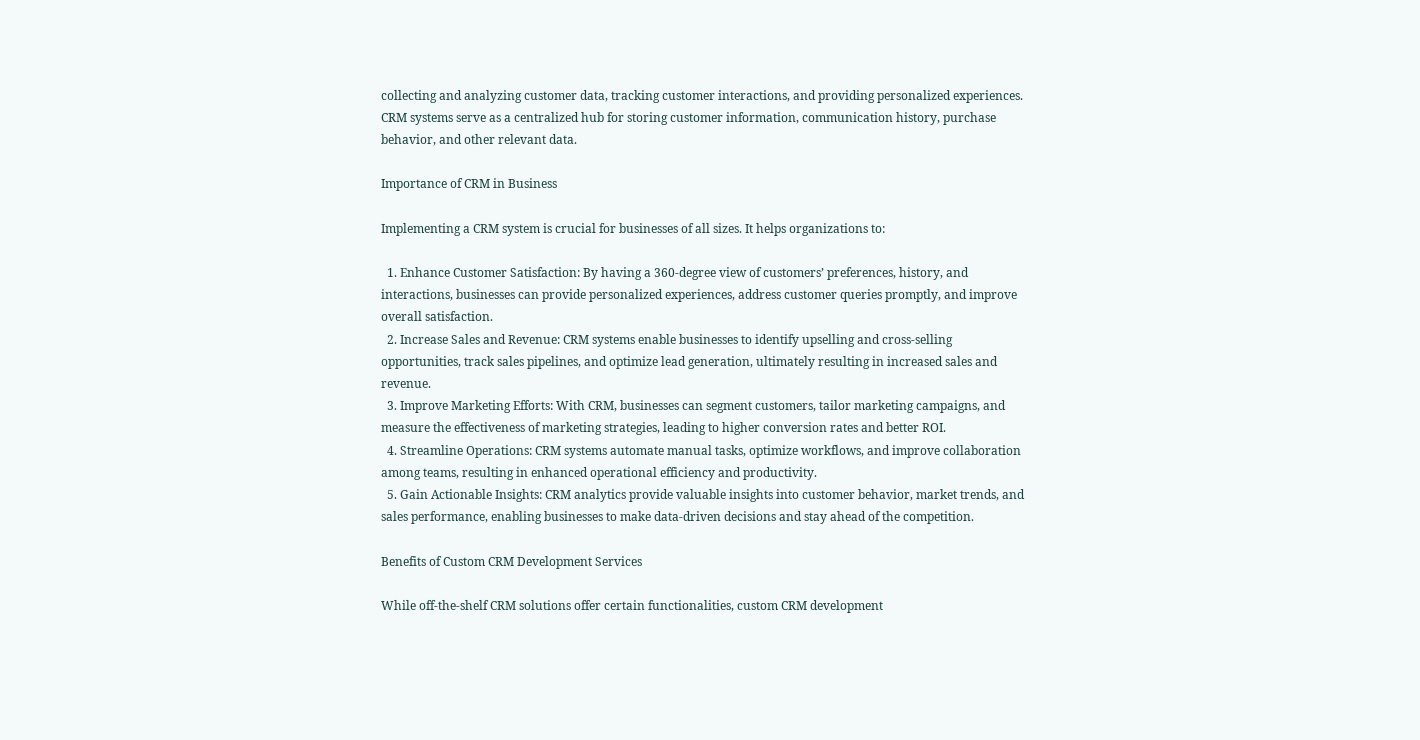collecting and analyzing customer data, tracking customer interactions, and providing personalized experiences. CRM systems serve as a centralized hub for storing customer information, communication history, purchase behavior, and other relevant data.

Importance of CRM in Business

Implementing a CRM system is crucial for businesses of all sizes. It helps organizations to:

  1. Enhance Customer Satisfaction: By having a 360-degree view of customers’ preferences, history, and interactions, businesses can provide personalized experiences, address customer queries promptly, and improve overall satisfaction.
  2. Increase Sales and Revenue: CRM systems enable businesses to identify upselling and cross-selling opportunities, track sales pipelines, and optimize lead generation, ultimately resulting in increased sales and revenue.
  3. Improve Marketing Efforts: With CRM, businesses can segment customers, tailor marketing campaigns, and measure the effectiveness of marketing strategies, leading to higher conversion rates and better ROI.
  4. Streamline Operations: CRM systems automate manual tasks, optimize workflows, and improve collaboration among teams, resulting in enhanced operational efficiency and productivity.
  5. Gain Actionable Insights: CRM analytics provide valuable insights into customer behavior, market trends, and sales performance, enabling businesses to make data-driven decisions and stay ahead of the competition.

Benefits of Custom CRM Development Services

While off-the-shelf CRM solutions offer certain functionalities, custom CRM development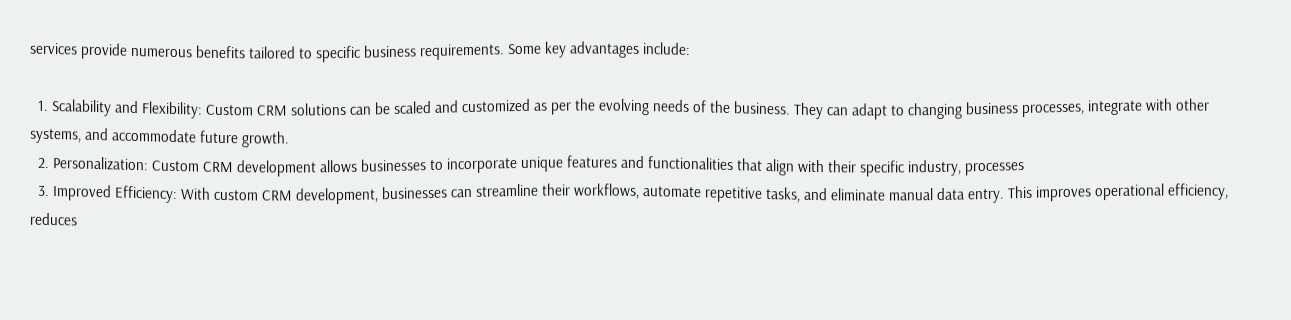services provide numerous benefits tailored to specific business requirements. Some key advantages include:

  1. Scalability and Flexibility: Custom CRM solutions can be scaled and customized as per the evolving needs of the business. They can adapt to changing business processes, integrate with other systems, and accommodate future growth.
  2. Personalization: Custom CRM development allows businesses to incorporate unique features and functionalities that align with their specific industry, processes
  3. Improved Efficiency: With custom CRM development, businesses can streamline their workflows, automate repetitive tasks, and eliminate manual data entry. This improves operational efficiency, reduces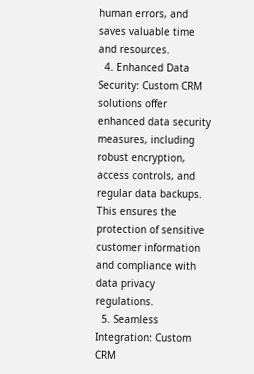human errors, and saves valuable time and resources.
  4. Enhanced Data Security: Custom CRM solutions offer enhanced data security measures, including robust encryption, access controls, and regular data backups. This ensures the protection of sensitive customer information and compliance with data privacy regulations.
  5. Seamless Integration: Custom CRM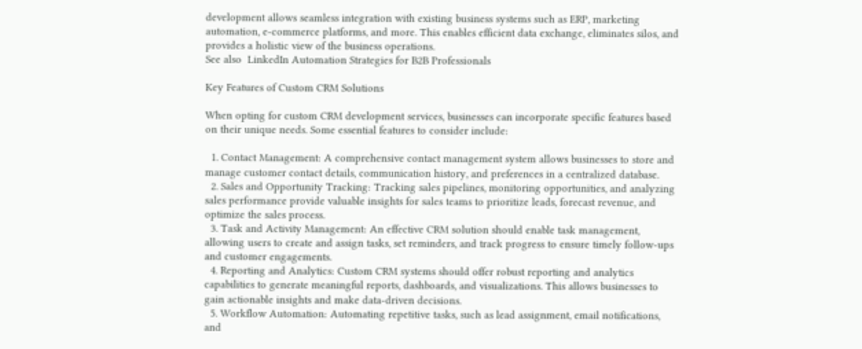development allows seamless integration with existing business systems such as ERP, marketing automation, e-commerce platforms, and more. This enables efficient data exchange, eliminates silos, and provides a holistic view of the business operations.
See also  LinkedIn Automation Strategies for B2B Professionals

Key Features of Custom CRM Solutions

When opting for custom CRM development services, businesses can incorporate specific features based on their unique needs. Some essential features to consider include:

  1. Contact Management: A comprehensive contact management system allows businesses to store and manage customer contact details, communication history, and preferences in a centralized database.
  2. Sales and Opportunity Tracking: Tracking sales pipelines, monitoring opportunities, and analyzing sales performance provide valuable insights for sales teams to prioritize leads, forecast revenue, and optimize the sales process.
  3. Task and Activity Management: An effective CRM solution should enable task management, allowing users to create and assign tasks, set reminders, and track progress to ensure timely follow-ups and customer engagements.
  4. Reporting and Analytics: Custom CRM systems should offer robust reporting and analytics capabilities to generate meaningful reports, dashboards, and visualizations. This allows businesses to gain actionable insights and make data-driven decisions.
  5. Workflow Automation: Automating repetitive tasks, such as lead assignment, email notifications, and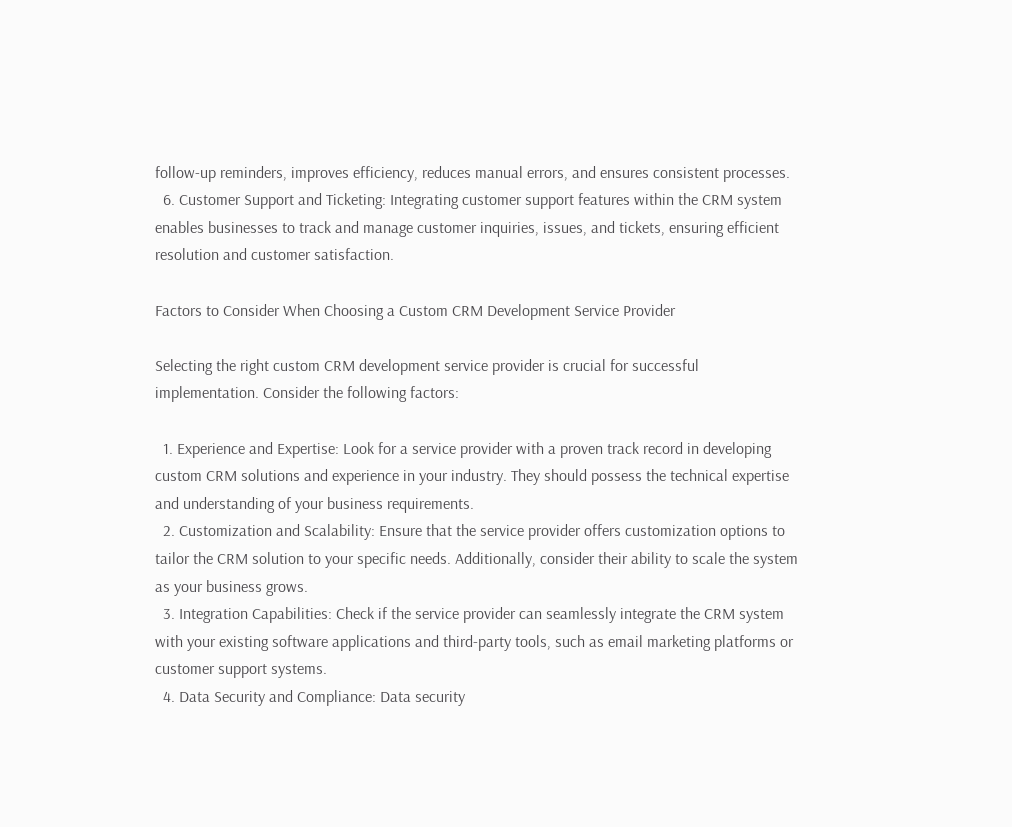follow-up reminders, improves efficiency, reduces manual errors, and ensures consistent processes.
  6. Customer Support and Ticketing: Integrating customer support features within the CRM system enables businesses to track and manage customer inquiries, issues, and tickets, ensuring efficient resolution and customer satisfaction.

Factors to Consider When Choosing a Custom CRM Development Service Provider

Selecting the right custom CRM development service provider is crucial for successful implementation. Consider the following factors:

  1. Experience and Expertise: Look for a service provider with a proven track record in developing custom CRM solutions and experience in your industry. They should possess the technical expertise and understanding of your business requirements.
  2. Customization and Scalability: Ensure that the service provider offers customization options to tailor the CRM solution to your specific needs. Additionally, consider their ability to scale the system as your business grows.
  3. Integration Capabilities: Check if the service provider can seamlessly integrate the CRM system with your existing software applications and third-party tools, such as email marketing platforms or customer support systems.
  4. Data Security and Compliance: Data security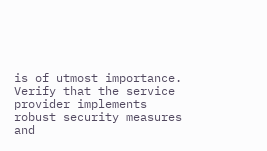is of utmost importance. Verify that the service provider implements robust security measures and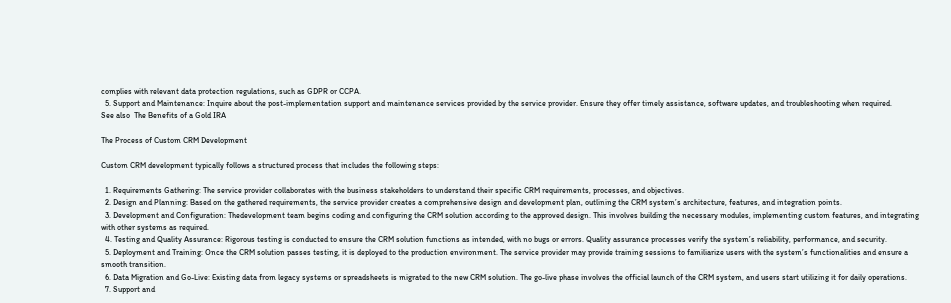complies with relevant data protection regulations, such as GDPR or CCPA.
  5. Support and Maintenance: Inquire about the post-implementation support and maintenance services provided by the service provider. Ensure they offer timely assistance, software updates, and troubleshooting when required.
See also  The Benefits of a Gold IRA

The Process of Custom CRM Development

Custom CRM development typically follows a structured process that includes the following steps:

  1. Requirements Gathering: The service provider collaborates with the business stakeholders to understand their specific CRM requirements, processes, and objectives.
  2. Design and Planning: Based on the gathered requirements, the service provider creates a comprehensive design and development plan, outlining the CRM system’s architecture, features, and integration points.
  3. Development and Configuration: Thedevelopment team begins coding and configuring the CRM solution according to the approved design. This involves building the necessary modules, implementing custom features, and integrating with other systems as required.
  4. Testing and Quality Assurance: Rigorous testing is conducted to ensure the CRM solution functions as intended, with no bugs or errors. Quality assurance processes verify the system’s reliability, performance, and security.
  5. Deployment and Training: Once the CRM solution passes testing, it is deployed to the production environment. The service provider may provide training sessions to familiarize users with the system’s functionalities and ensure a smooth transition.
  6. Data Migration and Go-Live: Existing data from legacy systems or spreadsheets is migrated to the new CRM solution. The go-live phase involves the official launch of the CRM system, and users start utilizing it for daily operations.
  7. Support and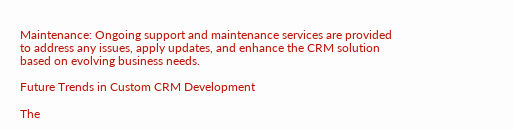Maintenance: Ongoing support and maintenance services are provided to address any issues, apply updates, and enhance the CRM solution based on evolving business needs.

Future Trends in Custom CRM Development

The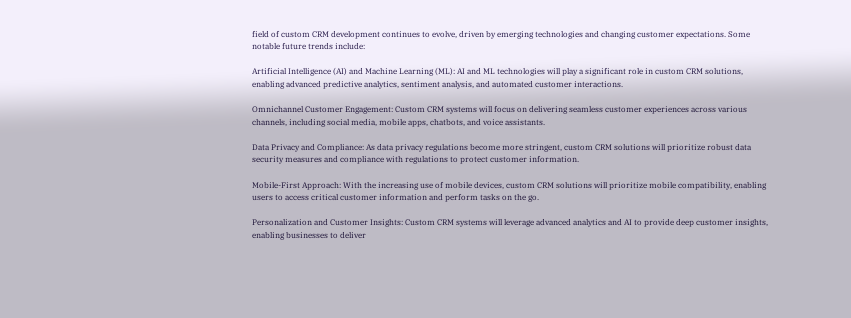field of custom CRM development continues to evolve, driven by emerging technologies and changing customer expectations. Some notable future trends include:

Artificial Intelligence (AI) and Machine Learning (ML): AI and ML technologies will play a significant role in custom CRM solutions, enabling advanced predictive analytics, sentiment analysis, and automated customer interactions.

Omnichannel Customer Engagement: Custom CRM systems will focus on delivering seamless customer experiences across various channels, including social media, mobile apps, chatbots, and voice assistants.

Data Privacy and Compliance: As data privacy regulations become more stringent, custom CRM solutions will prioritize robust data security measures and compliance with regulations to protect customer information.

Mobile-First Approach: With the increasing use of mobile devices, custom CRM solutions will prioritize mobile compatibility, enabling users to access critical customer information and perform tasks on the go.

Personalization and Customer Insights: Custom CRM systems will leverage advanced analytics and AI to provide deep customer insights, enabling businesses to deliver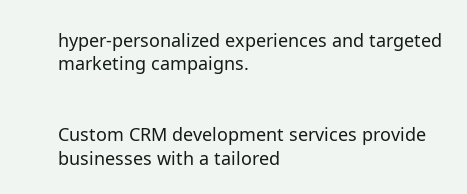hyper-personalized experiences and targeted marketing campaigns.


Custom CRM development services provide businesses with a tailored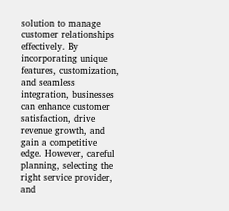solution to manage customer relationships effectively. By incorporating unique features, customization, and seamless integration, businesses can enhance customer satisfaction, drive revenue growth, and gain a competitive edge. However, careful planning, selecting the right service provider, and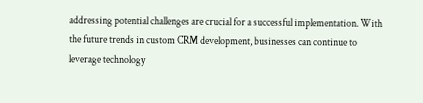addressing potential challenges are crucial for a successful implementation. With the future trends in custom CRM development, businesses can continue to leverage technology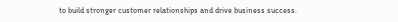to build stronger customer relationships and drive business success.